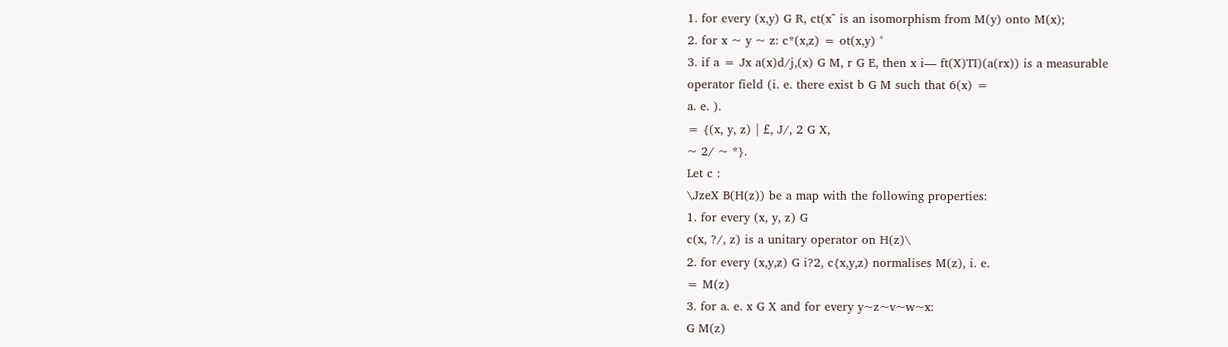1. for every (x,y) G R, ct(x^ is an isomorphism from M(y) onto M(x);
2. for x ~ y ~ z: c*(x,z) = ot(x,y) °
3. if a = Jx a(x)d/j,(x) G M, r G E, then x i— ft(X)TI)(a(rx)) is a measurable
operator field (i. e. there exist b G M such that 6(x) =
a. e. ).
= {(x, y, z) | £, J/, 2 G X,
~ 2/ ~ *}.
Let c :
\JzeX B(H(z)) be a map with the following properties:
1. for every (x, y, z) G
c(x, ?/, z) is a unitary operator on H(z)\
2. for every (x,y,z) G i?2, c{x,y,z) normalises M(z), i. e.
= M(z)
3. for a. e. x G X and for every y~z~v~w~x:
G M(z)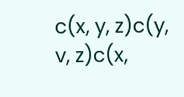c(x, y, z)c(y, v, z)c(x,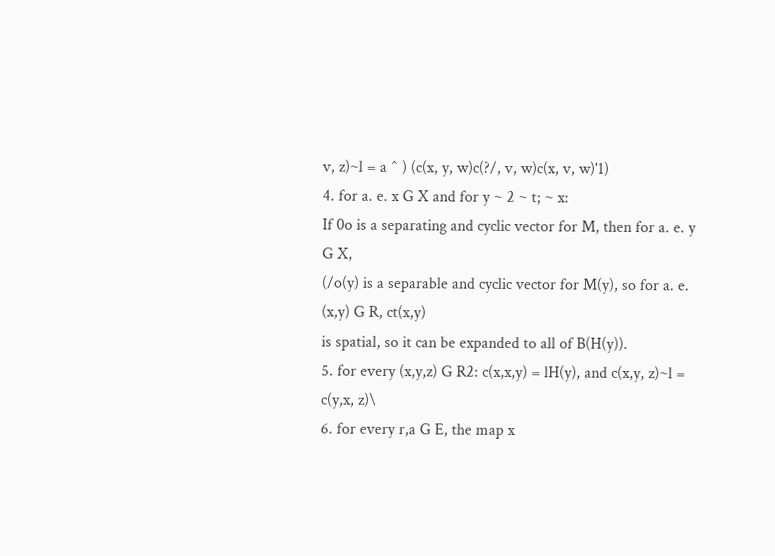v, z)~l = a ^ ) (c(x, y, w)c(?/, v, w)c(x, v, w)'1)
4. for a. e. x G X and for y ~ 2 ~ t; ~ x:
If 0o is a separating and cyclic vector for M, then for a. e. y G X,
(/o(y) is a separable and cyclic vector for M(y), so for a. e. (x,y) G R, ct(x,y)
is spatial, so it can be expanded to all of B(H(y)).
5. for every (x,y,z) G R2: c(x,x,y) = lH(y), and c(x,y, z)~l = c(y,x, z)\
6. for every r,a G E, the map x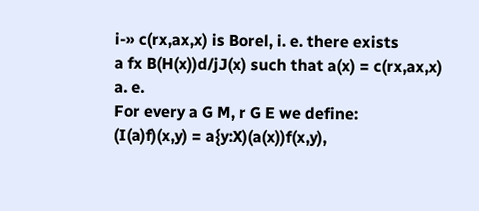i-» c(rx,ax,x) is Borel, i. e. there exists
a fx B(H(x))d/jJ(x) such that a(x) = c(rx,ax,x) a. e.
For every a G M, r G E we define:
(I(a)f)(x,y) = a{y:X)(a(x))f(x,y),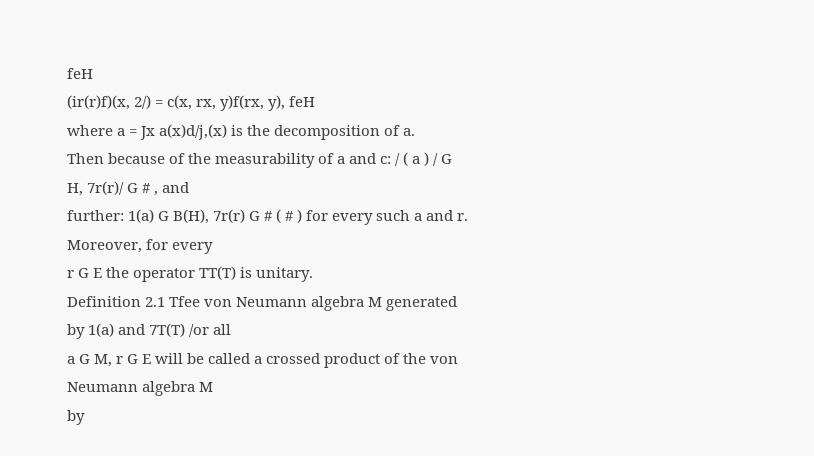feH
(ir(r)f)(x, 2/) = c(x, rx, y)f(rx, y), feH
where a = Jx a(x)d/j,(x) is the decomposition of a.
Then because of the measurability of a and c: / ( a ) / G H, 7r(r)/ G # , and
further: 1(a) G B(H), 7r(r) G # ( # ) for every such a and r. Moreover, for every
r G E the operator TT(T) is unitary.
Definition 2.1 Tfee von Neumann algebra M generated by 1(a) and 7T(T) /or all
a G M, r G E will be called a crossed product of the von Neumann algebra M
by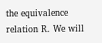the equivalence relation R. We will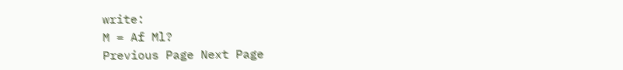write:
M = Af Ml?
Previous Page Next Page